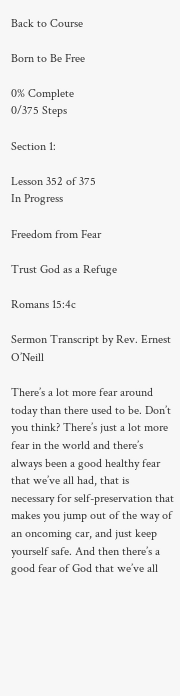Back to Course

Born to Be Free

0% Complete
0/375 Steps

Section 1:

Lesson 352 of 375
In Progress

Freedom from Fear

Trust God as a Refuge

Romans 15:4c

Sermon Transcript by Rev. Ernest O’Neill

There’s a lot more fear around today than there used to be. Don’t you think? There’s just a lot more fear in the world and there’s always been a good healthy fear that we’ve all had, that is necessary for self-preservation that makes you jump out of the way of an oncoming car, and just keep yourself safe. And then there’s a good fear of God that we’ve all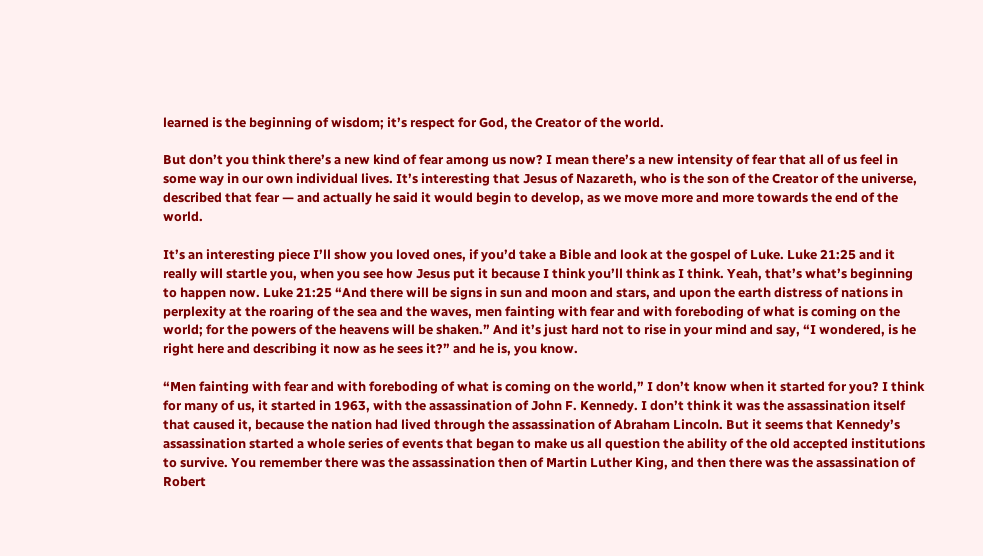learned is the beginning of wisdom; it’s respect for God, the Creator of the world.

But don’t you think there’s a new kind of fear among us now? I mean there’s a new intensity of fear that all of us feel in some way in our own individual lives. It’s interesting that Jesus of Nazareth, who is the son of the Creator of the universe, described that fear — and actually he said it would begin to develop, as we move more and more towards the end of the world.

It’s an interesting piece I’ll show you loved ones, if you’d take a Bible and look at the gospel of Luke. Luke 21:25 and it really will startle you, when you see how Jesus put it because I think you’ll think as I think. Yeah, that’s what’s beginning to happen now. Luke 21:25 “And there will be signs in sun and moon and stars, and upon the earth distress of nations in perplexity at the roaring of the sea and the waves, men fainting with fear and with foreboding of what is coming on the world; for the powers of the heavens will be shaken.” And it’s just hard not to rise in your mind and say, “I wondered, is he right here and describing it now as he sees it?” and he is, you know.

“Men fainting with fear and with foreboding of what is coming on the world,” I don’t know when it started for you? I think for many of us, it started in 1963, with the assassination of John F. Kennedy. I don’t think it was the assassination itself that caused it, because the nation had lived through the assassination of Abraham Lincoln. But it seems that Kennedy’s assassination started a whole series of events that began to make us all question the ability of the old accepted institutions to survive. You remember there was the assassination then of Martin Luther King, and then there was the assassination of Robert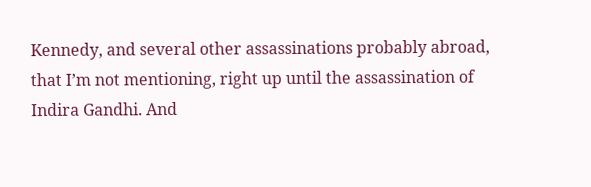Kennedy, and several other assassinations probably abroad, that I’m not mentioning, right up until the assassination of Indira Gandhi. And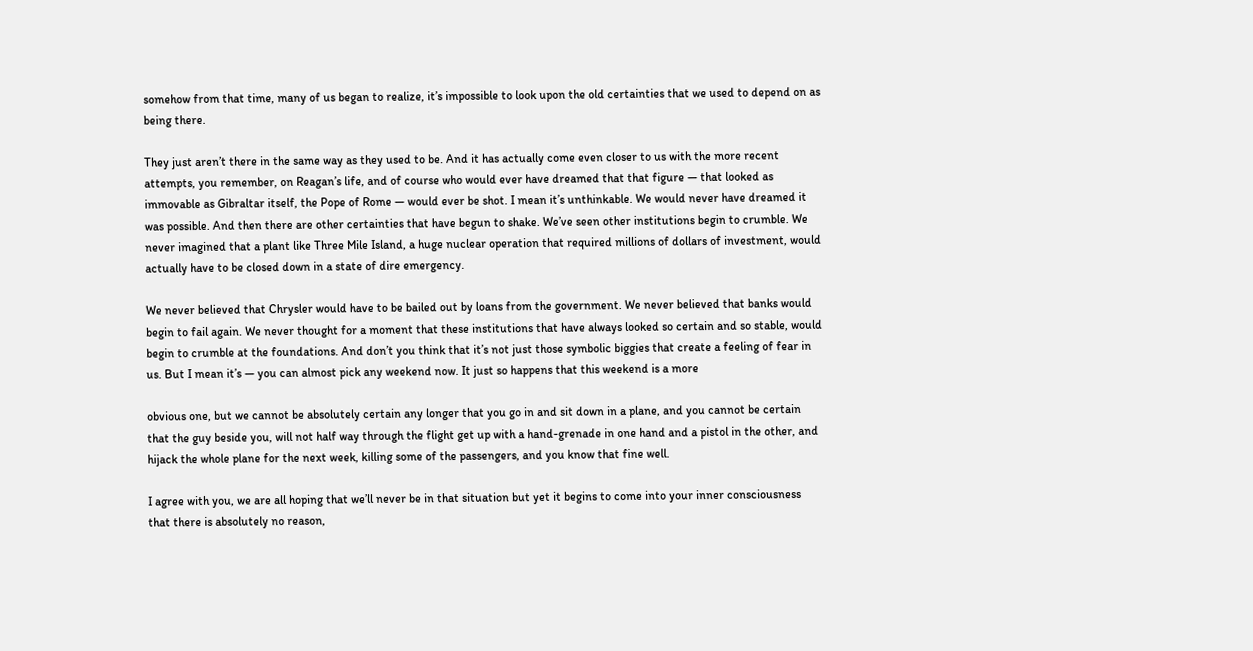somehow from that time, many of us began to realize, it’s impossible to look upon the old certainties that we used to depend on as being there.

They just aren’t there in the same way as they used to be. And it has actually come even closer to us with the more recent attempts, you remember, on Reagan’s life, and of course who would ever have dreamed that that figure — that looked as immovable as Gibraltar itself, the Pope of Rome — would ever be shot. I mean it’s unthinkable. We would never have dreamed it was possible. And then there are other certainties that have begun to shake. We’ve seen other institutions begin to crumble. We never imagined that a plant like Three Mile Island, a huge nuclear operation that required millions of dollars of investment, would actually have to be closed down in a state of dire emergency.

We never believed that Chrysler would have to be bailed out by loans from the government. We never believed that banks would begin to fail again. We never thought for a moment that these institutions that have always looked so certain and so stable, would begin to crumble at the foundations. And don’t you think that it’s not just those symbolic biggies that create a feeling of fear in us. But I mean it’s — you can almost pick any weekend now. It just so happens that this weekend is a more

obvious one, but we cannot be absolutely certain any longer that you go in and sit down in a plane, and you cannot be certain that the guy beside you, will not half way through the flight get up with a hand-grenade in one hand and a pistol in the other, and hijack the whole plane for the next week, killing some of the passengers, and you know that fine well.

I agree with you, we are all hoping that we’ll never be in that situation but yet it begins to come into your inner consciousness that there is absolutely no reason,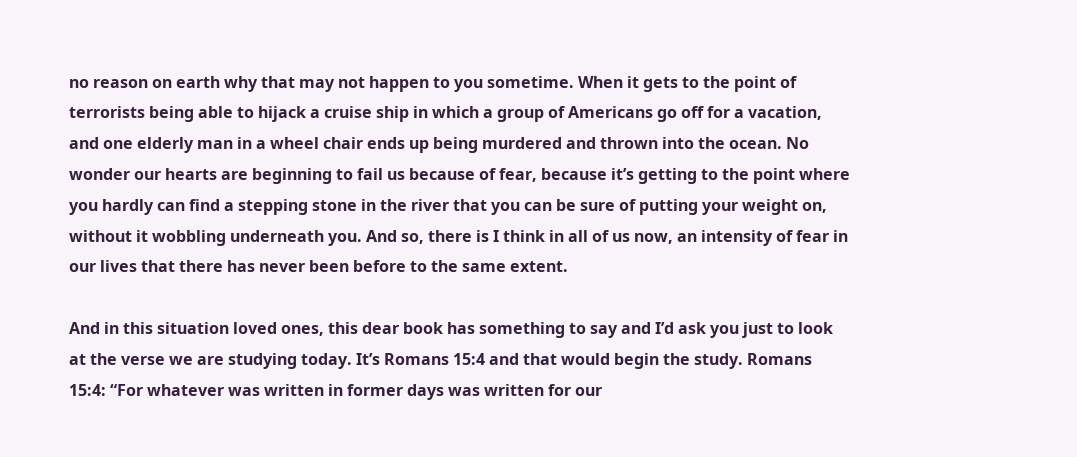no reason on earth why that may not happen to you sometime. When it gets to the point of terrorists being able to hijack a cruise ship in which a group of Americans go off for a vacation, and one elderly man in a wheel chair ends up being murdered and thrown into the ocean. No wonder our hearts are beginning to fail us because of fear, because it’s getting to the point where you hardly can find a stepping stone in the river that you can be sure of putting your weight on, without it wobbling underneath you. And so, there is I think in all of us now, an intensity of fear in our lives that there has never been before to the same extent.

And in this situation loved ones, this dear book has something to say and I’d ask you just to look at the verse we are studying today. It’s Romans 15:4 and that would begin the study. Romans 15:4: “For whatever was written in former days was written for our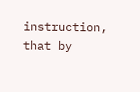instruction, that by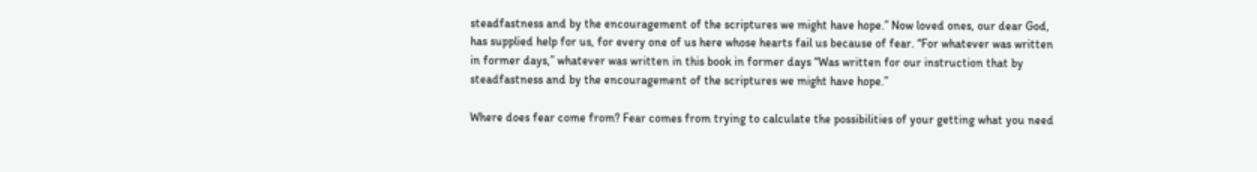steadfastness and by the encouragement of the scriptures we might have hope.” Now loved ones, our dear God, has supplied help for us, for every one of us here whose hearts fail us because of fear. “For whatever was written in former days,” whatever was written in this book in former days “Was written for our instruction that by steadfastness and by the encouragement of the scriptures we might have hope.”

Where does fear come from? Fear comes from trying to calculate the possibilities of your getting what you need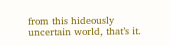from this hideously uncertain world, that’s it.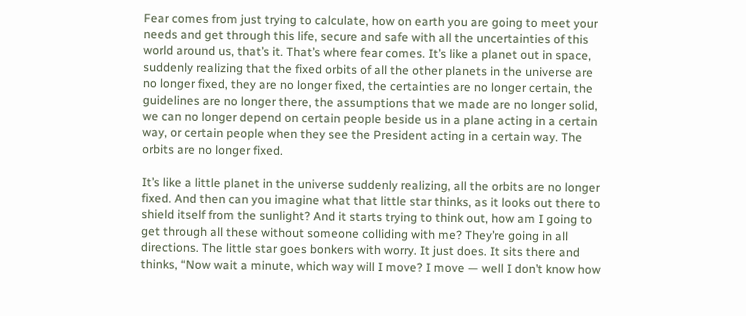Fear comes from just trying to calculate, how on earth you are going to meet your needs and get through this life, secure and safe with all the uncertainties of this world around us, that’s it. That’s where fear comes. It’s like a planet out in space, suddenly realizing that the fixed orbits of all the other planets in the universe are no longer fixed, they are no longer fixed, the certainties are no longer certain, the guidelines are no longer there, the assumptions that we made are no longer solid, we can no longer depend on certain people beside us in a plane acting in a certain way, or certain people when they see the President acting in a certain way. The orbits are no longer fixed.

It’s like a little planet in the universe suddenly realizing, all the orbits are no longer fixed. And then can you imagine what that little star thinks, as it looks out there to shield itself from the sunlight? And it starts trying to think out, how am I going to get through all these without someone colliding with me? They’re going in all directions. The little star goes bonkers with worry. It just does. It sits there and thinks, “Now wait a minute, which way will I move? I move — well I don’t know how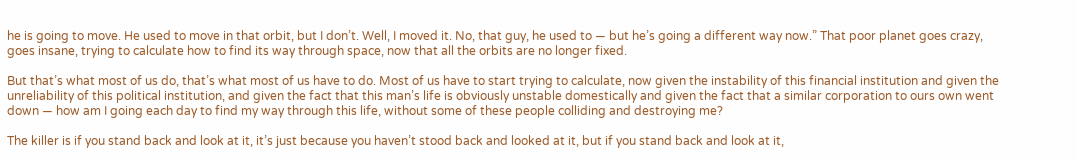he is going to move. He used to move in that orbit, but I don’t. Well, I moved it. No, that guy, he used to — but he’s going a different way now.” That poor planet goes crazy, goes insane, trying to calculate how to find its way through space, now that all the orbits are no longer fixed.

But that’s what most of us do, that’s what most of us have to do. Most of us have to start trying to calculate, now given the instability of this financial institution and given the unreliability of this political institution, and given the fact that this man’s life is obviously unstable domestically and given the fact that a similar corporation to ours own went down — how am I going each day to find my way through this life, without some of these people colliding and destroying me?

The killer is if you stand back and look at it, it’s just because you haven’t stood back and looked at it, but if you stand back and look at it,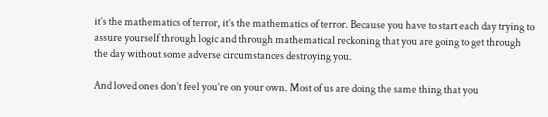it’s the mathematics of terror, it’s the mathematics of terror. Because you have to start each day trying to assure yourself through logic and through mathematical reckoning that you are going to get through the day without some adverse circumstances destroying you.

And loved ones don’t feel you’re on your own. Most of us are doing the same thing that you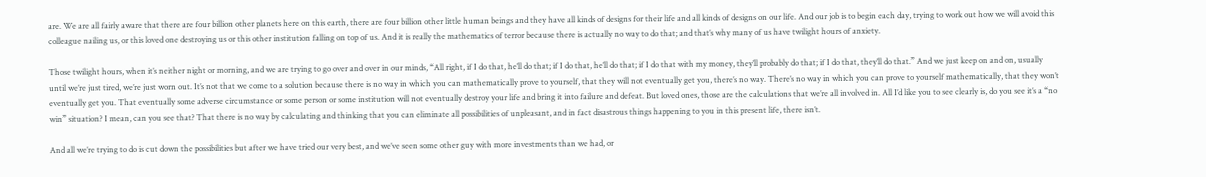are. We are all fairly aware that there are four billion other planets here on this earth, there are four billion other little human beings and they have all kinds of designs for their life and all kinds of designs on our life. And our job is to begin each day, trying to work out how we will avoid this colleague nailing us, or this loved one destroying us or this other institution falling on top of us. And it is really the mathematics of terror because there is actually no way to do that; and that’s why many of us have twilight hours of anxiety.

Those twilight hours, when it’s neither night or morning, and we are trying to go over and over in our minds, “All right, if I do that, he’ll do that; if I do that, he’ll do that; if I do that with my money, they’ll probably do that; if I do that, they’ll do that.” And we just keep on and on, usually until we’re just tired, we’re just worn out. It’s not that we come to a solution because there is no way in which you can mathematically prove to yourself, that they will not eventually get you, there’s no way. There’s no way in which you can prove to yourself mathematically, that they won’t eventually get you. That eventually some adverse circumstance or some person or some institution will not eventually destroy your life and bring it into failure and defeat. But loved ones, those are the calculations that we’re all involved in. All I’d like you to see clearly is, do you see it’s a “no win” situation? I mean, can you see that? That there is no way by calculating and thinking that you can eliminate all possibilities of unpleasant, and in fact disastrous things happening to you in this present life, there isn’t.

And all we’re trying to do is cut down the possibilities but after we have tried our very best, and we’ve seen some other guy with more investments than we had, or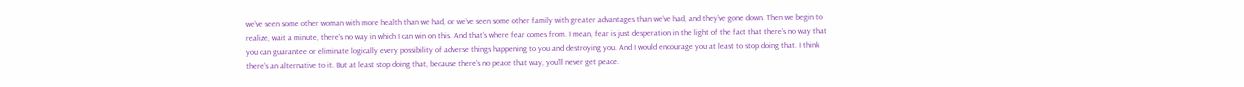we’ve seen some other woman with more health than we had, or we’ve seen some other family with greater advantages than we’ve had, and they’ve gone down. Then we begin to realize, wait a minute, there’s no way in which I can win on this. And that’s where fear comes from. I mean, fear is just desperation in the light of the fact that there’s no way that you can guarantee or eliminate logically every possibility of adverse things happening to you and destroying you. And I would encourage you at least to stop doing that. I think there’s an alternative to it. But at least stop doing that, because there’s no peace that way, you’ll never get peace.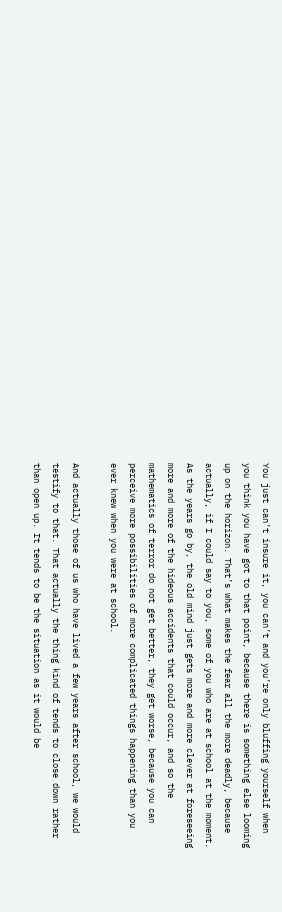You just can’t insure it, you can’t and you’re only bluffing yourself when you think you have got to that point, because there is something else looming up on the horizon. That’s what makes the fear all the more deadly, because actually, if I could say to you, some of you who are at school at the moment. As the years go by, the old mind just gets more and more clever at foreseeing more and more of the hideous accidents that could occur, and so the mathematics of terror do not get better, they get worse, because you can perceive more possibilities of more complicated things happening than you ever knew when you were at school.

And actually those of us who have lived a few years after school, we would testify to that. That actually the thing kind of tends to close down rather than open up. It tends to be the situation as it would be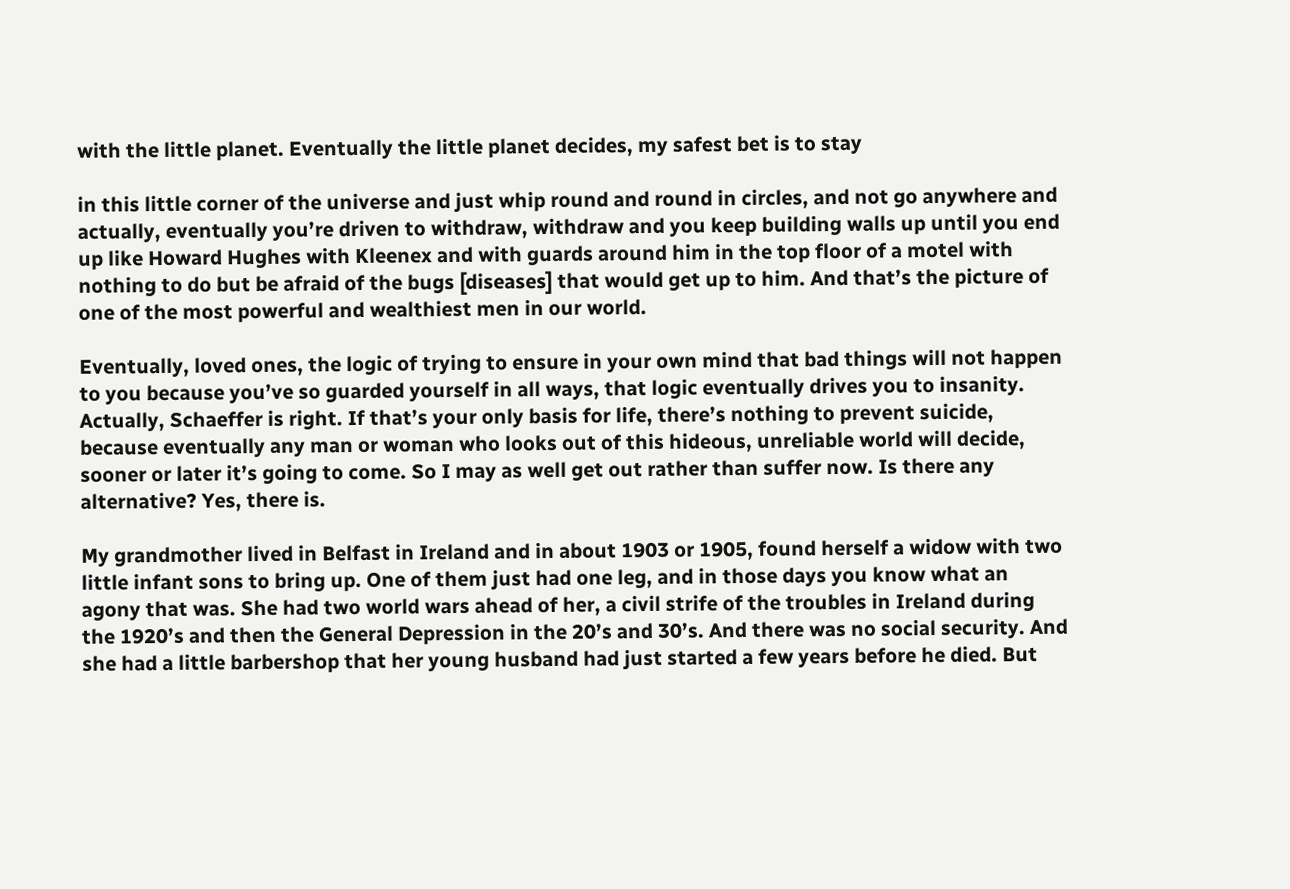with the little planet. Eventually the little planet decides, my safest bet is to stay

in this little corner of the universe and just whip round and round in circles, and not go anywhere and actually, eventually you’re driven to withdraw, withdraw and you keep building walls up until you end up like Howard Hughes with Kleenex and with guards around him in the top floor of a motel with nothing to do but be afraid of the bugs [diseases] that would get up to him. And that’s the picture of one of the most powerful and wealthiest men in our world.

Eventually, loved ones, the logic of trying to ensure in your own mind that bad things will not happen to you because you’ve so guarded yourself in all ways, that logic eventually drives you to insanity. Actually, Schaeffer is right. If that’s your only basis for life, there’s nothing to prevent suicide, because eventually any man or woman who looks out of this hideous, unreliable world will decide, sooner or later it’s going to come. So I may as well get out rather than suffer now. Is there any alternative? Yes, there is.

My grandmother lived in Belfast in Ireland and in about 1903 or 1905, found herself a widow with two little infant sons to bring up. One of them just had one leg, and in those days you know what an agony that was. She had two world wars ahead of her, a civil strife of the troubles in Ireland during the 1920’s and then the General Depression in the 20’s and 30’s. And there was no social security. And she had a little barbershop that her young husband had just started a few years before he died. But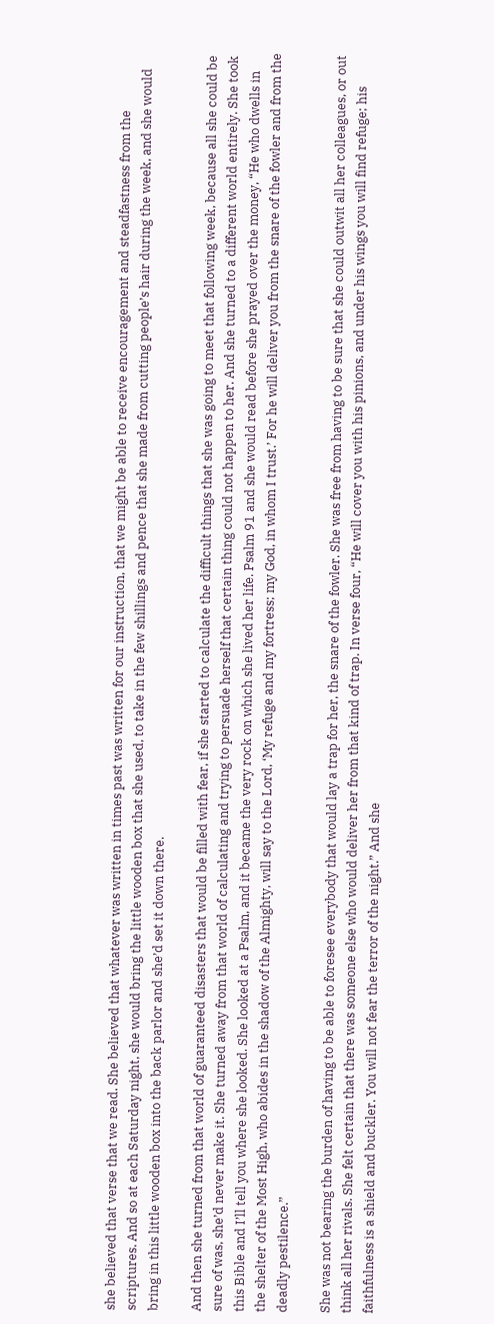she believed that verse that we read. She believed that whatever was written in times past was written for our instruction, that we might be able to receive encouragement and steadfastness from the scriptures. And so at each Saturday night, she would bring the little wooden box that she used, to take in the few shillings and pence that she made from cutting people’s hair during the week, and she would bring in this little wooden box into the back parlor and she’d set it down there.

And then she turned from that world of guaranteed disasters that would be filled with fear, if she started to calculate the difficult things that she was going to meet that following week, because all she could be sure of was, she’d never make it. She turned away from that world of calculating and trying to persuade herself that certain thing could not happen to her. And she turned to a different world entirely. She took this Bible and I’ll tell you where she looked. She looked at a Psalm, and it became the very rock on which she lived her life. Psalm 91 and she would read before she prayed over the money, “He who dwells in the shelter of the Most High, who abides in the shadow of the Almighty, will say to the Lord, ‘My refuge and my fortress; my God, in whom I trust.’ For he will deliver you from the snare of the fowler and from the deadly pestilence.”

She was not bearing the burden of having to be able to foresee everybody that would lay a trap for her, the snare of the fowler. She was free from having to be sure that she could outwit all her colleagues, or out think all her rivals. She felt certain that there was someone else who would deliver her from that kind of trap. In verse four, “He will cover you with his pinions, and under his wings you will find refuge; his faithfulness is a shield and buckler. You will not fear the terror of the night.” And she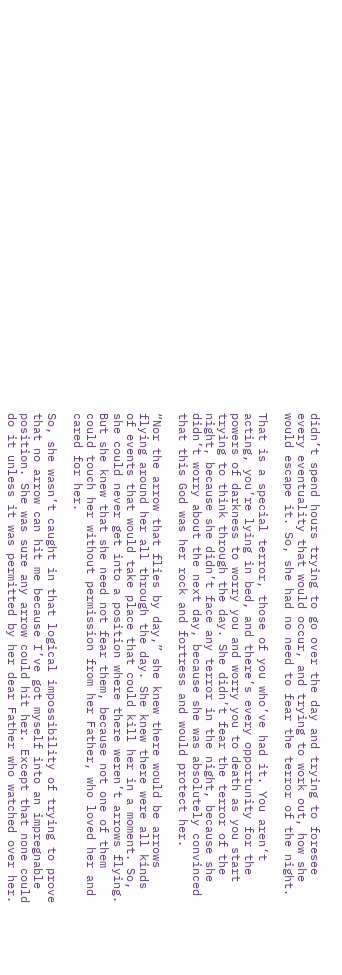didn’t spend hours trying to go over the day and trying to foresee every eventuality that would occur, and trying to work out, how she would escape it. So, she had no need to fear the terror of the night.

That is a special terror, those of you who’ve had it. You aren’t acting, you’re lying in bed, and there’s every opportunity for the powers of darkness to worry you and worry you to death as you start trying to think through the day. She didn’t fear the terror of the night, because she didn’t face any terror in the night, because she didn’t worry about the next day, because she was absolutely convinced that this God was her rock and fortress and would protect her.

“Nor the arrow that flies by day,” she knew there would be arrows flying around her all through the day. She knew there were all kinds of events that would take place that could kill her in a moment. So, she could never get into a position where there weren’t arrows flying. But she knew that she need not fear them, because not one of them could touch her without permission from her Father, who loved her and cared for her.

So, she wasn’t caught in that logical impossibility of trying to prove that no arrow can hit me because I’ve got myself into an impregnable position. She was sure any arrow could hit her. Except that none could do it unless it was permitted by her dear Father who watched over her.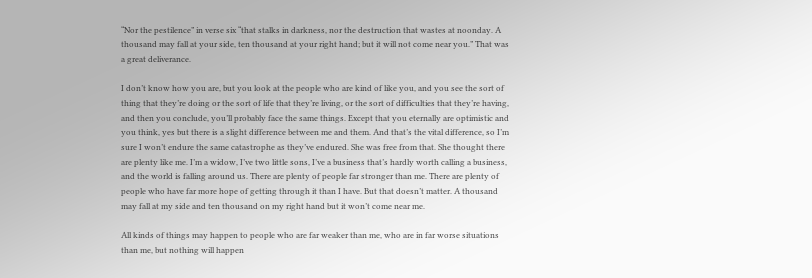“Nor the pestilence” in verse six “that stalks in darkness, nor the destruction that wastes at noonday. A thousand may fall at your side, ten thousand at your right hand; but it will not come near you.” That was a great deliverance.

I don’t know how you are, but you look at the people who are kind of like you, and you see the sort of thing that they’re doing or the sort of life that they’re living, or the sort of difficulties that they’re having, and then you conclude, you’ll probably face the same things. Except that you eternally are optimistic and you think, yes but there is a slight difference between me and them. And that’s the vital difference, so I’m sure I won’t endure the same catastrophe as they’ve endured. She was free from that. She thought there are plenty like me. I’m a widow, I’ve two little sons, I’ve a business that’s hardly worth calling a business, and the world is falling around us. There are plenty of people far stronger than me. There are plenty of people who have far more hope of getting through it than I have. But that doesn’t matter. A thousand may fall at my side and ten thousand on my right hand but it won’t come near me.

All kinds of things may happen to people who are far weaker than me, who are in far worse situations than me, but nothing will happen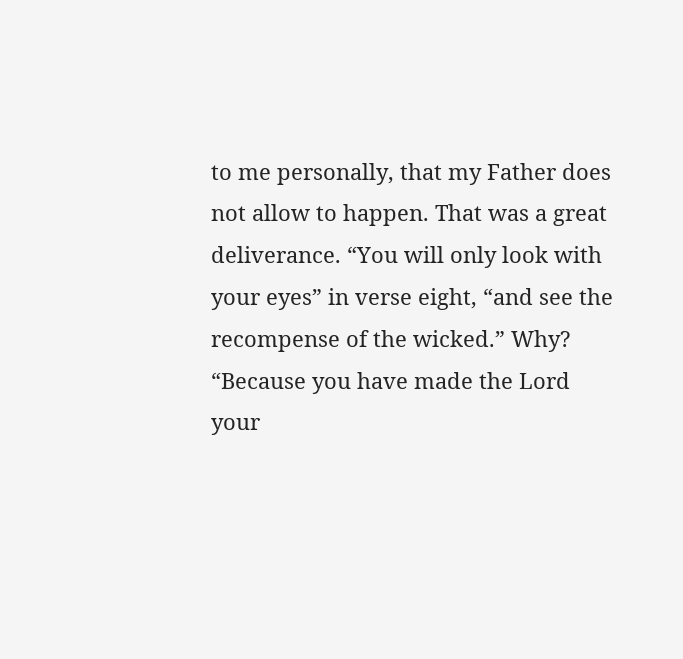to me personally, that my Father does not allow to happen. That was a great deliverance. “You will only look with your eyes” in verse eight, “and see the recompense of the wicked.” Why? “Because you have made the Lord your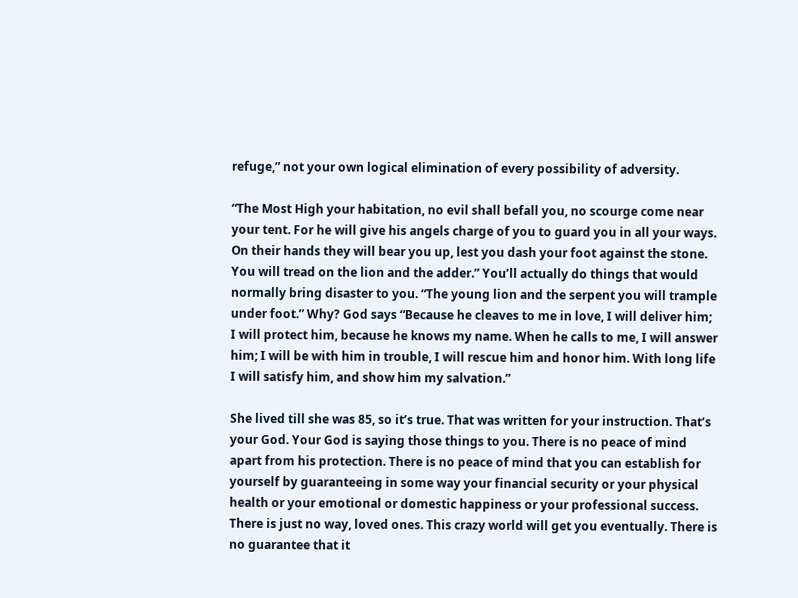refuge,” not your own logical elimination of every possibility of adversity.

“The Most High your habitation, no evil shall befall you, no scourge come near your tent. For he will give his angels charge of you to guard you in all your ways. On their hands they will bear you up, lest you dash your foot against the stone. You will tread on the lion and the adder.” You’ll actually do things that would normally bring disaster to you. “The young lion and the serpent you will trample under foot.” Why? God says “Because he cleaves to me in love, I will deliver him; I will protect him, because he knows my name. When he calls to me, I will answer him; I will be with him in trouble, I will rescue him and honor him. With long life I will satisfy him, and show him my salvation.”

She lived till she was 85, so it’s true. That was written for your instruction. That’s your God. Your God is saying those things to you. There is no peace of mind apart from his protection. There is no peace of mind that you can establish for yourself by guaranteeing in some way your financial security or your physical health or your emotional or domestic happiness or your professional success. There is just no way, loved ones. This crazy world will get you eventually. There is no guarantee that it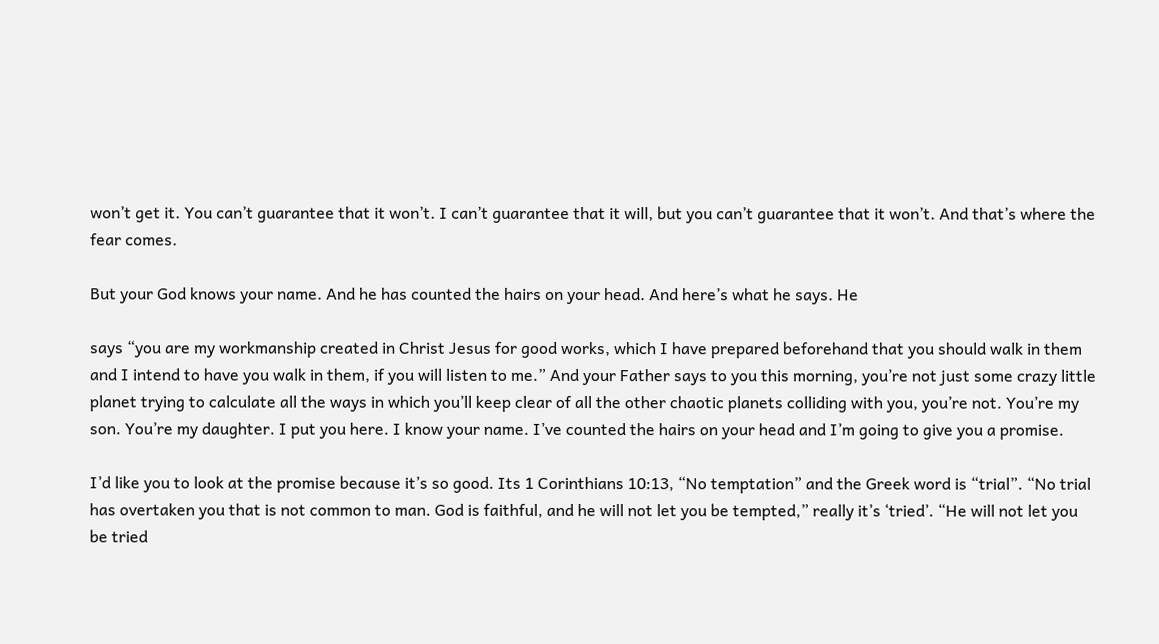won’t get it. You can’t guarantee that it won’t. I can’t guarantee that it will, but you can’t guarantee that it won’t. And that’s where the fear comes.

But your God knows your name. And he has counted the hairs on your head. And here’s what he says. He

says “you are my workmanship created in Christ Jesus for good works, which I have prepared beforehand that you should walk in them and I intend to have you walk in them, if you will listen to me.” And your Father says to you this morning, you’re not just some crazy little planet trying to calculate all the ways in which you’ll keep clear of all the other chaotic planets colliding with you, you’re not. You’re my son. You’re my daughter. I put you here. I know your name. I’ve counted the hairs on your head and I’m going to give you a promise.

I’d like you to look at the promise because it’s so good. Its 1 Corinthians 10:13, “No temptation” and the Greek word is “trial”. “No trial has overtaken you that is not common to man. God is faithful, and he will not let you be tempted,” really it’s ‘tried’. “He will not let you be tried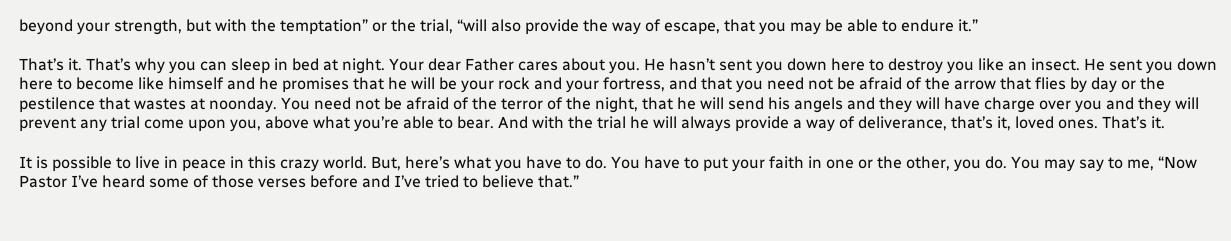beyond your strength, but with the temptation” or the trial, “will also provide the way of escape, that you may be able to endure it.”

That’s it. That’s why you can sleep in bed at night. Your dear Father cares about you. He hasn’t sent you down here to destroy you like an insect. He sent you down here to become like himself and he promises that he will be your rock and your fortress, and that you need not be afraid of the arrow that flies by day or the pestilence that wastes at noonday. You need not be afraid of the terror of the night, that he will send his angels and they will have charge over you and they will prevent any trial come upon you, above what you’re able to bear. And with the trial he will always provide a way of deliverance, that’s it, loved ones. That’s it.

It is possible to live in peace in this crazy world. But, here’s what you have to do. You have to put your faith in one or the other, you do. You may say to me, “Now Pastor I’ve heard some of those verses before and I’ve tried to believe that.”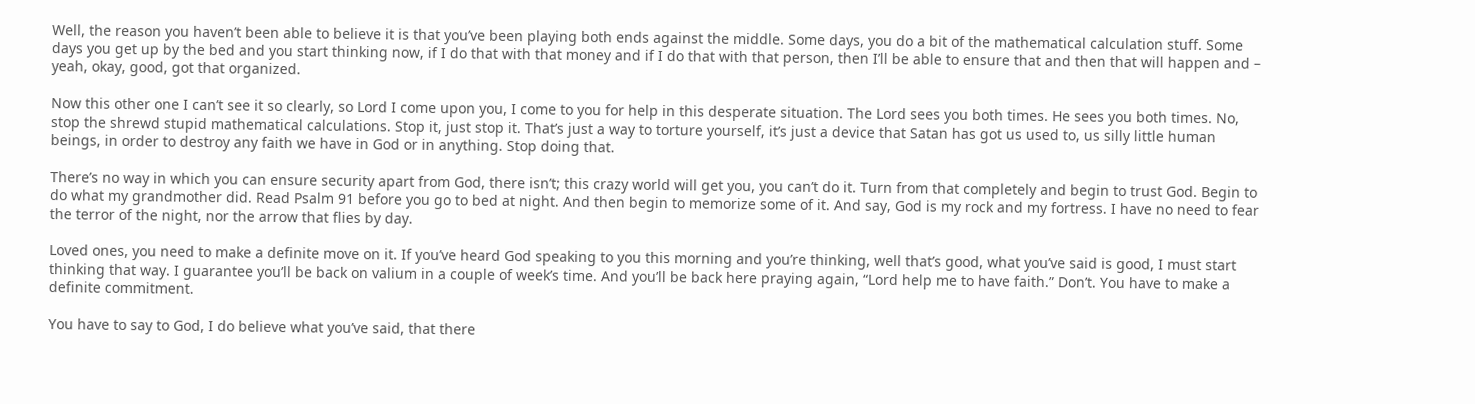Well, the reason you haven’t been able to believe it is that you’ve been playing both ends against the middle. Some days, you do a bit of the mathematical calculation stuff. Some days you get up by the bed and you start thinking now, if I do that with that money and if I do that with that person, then I’ll be able to ensure that and then that will happen and – yeah, okay, good, got that organized.

Now this other one I can’t see it so clearly, so Lord I come upon you, I come to you for help in this desperate situation. The Lord sees you both times. He sees you both times. No, stop the shrewd stupid mathematical calculations. Stop it, just stop it. That’s just a way to torture yourself, it’s just a device that Satan has got us used to, us silly little human beings, in order to destroy any faith we have in God or in anything. Stop doing that.

There’s no way in which you can ensure security apart from God, there isn’t; this crazy world will get you, you can’t do it. Turn from that completely and begin to trust God. Begin to do what my grandmother did. Read Psalm 91 before you go to bed at night. And then begin to memorize some of it. And say, God is my rock and my fortress. I have no need to fear the terror of the night, nor the arrow that flies by day.

Loved ones, you need to make a definite move on it. If you’ve heard God speaking to you this morning and you’re thinking, well that’s good, what you’ve said is good, I must start thinking that way. I guarantee you’ll be back on valium in a couple of week’s time. And you’ll be back here praying again, “Lord help me to have faith.” Don’t. You have to make a definite commitment.

You have to say to God, I do believe what you’ve said, that there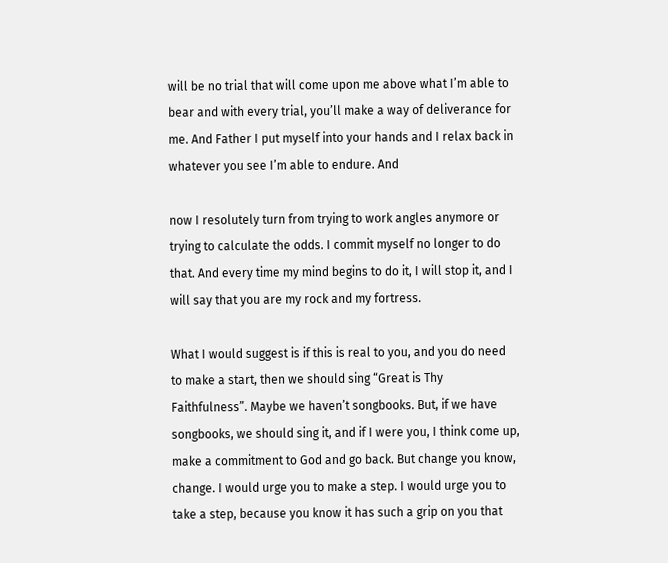will be no trial that will come upon me above what I’m able to bear and with every trial, you’ll make a way of deliverance for me. And Father I put myself into your hands and I relax back in whatever you see I’m able to endure. And

now I resolutely turn from trying to work angles anymore or trying to calculate the odds. I commit myself no longer to do that. And every time my mind begins to do it, I will stop it, and I will say that you are my rock and my fortress.

What I would suggest is if this is real to you, and you do need to make a start, then we should sing “Great is Thy Faithfulness”. Maybe we haven’t songbooks. But, if we have songbooks, we should sing it, and if I were you, I think come up, make a commitment to God and go back. But change you know, change. I would urge you to make a step. I would urge you to take a step, because you know it has such a grip on you that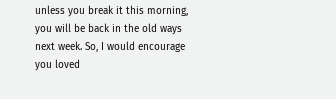unless you break it this morning, you will be back in the old ways next week. So, I would encourage you loved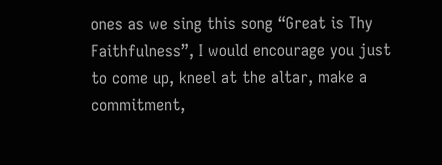ones as we sing this song “Great is Thy Faithfulness”, I would encourage you just to come up, kneel at the altar, make a commitment,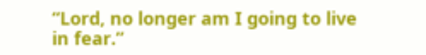“Lord, no longer am I going to live in fear.”